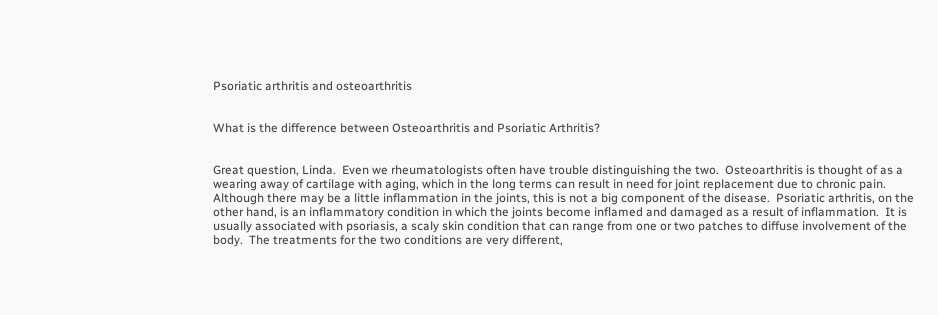Psoriatic arthritis and osteoarthritis


What is the difference between Osteoarthritis and Psoriatic Arthritis?


Great question, Linda.  Even we rheumatologists often have trouble distinguishing the two.  Osteoarthritis is thought of as a wearing away of cartilage with aging, which in the long terms can result in need for joint replacement due to chronic pain.  Although there may be a little inflammation in the joints, this is not a big component of the disease.  Psoriatic arthritis, on the other hand, is an inflammatory condition in which the joints become inflamed and damaged as a result of inflammation.  It is usually associated with psoriasis, a scaly skin condition that can range from one or two patches to diffuse involvement of the body.  The treatments for the two conditions are very different,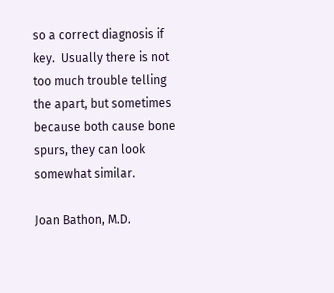so a correct diagnosis if key.  Usually there is not too much trouble telling the apart, but sometimes because both cause bone spurs, they can look somewhat similar.

Joan Bathon, M.D.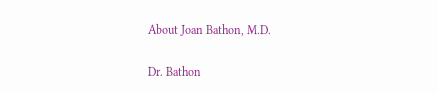About Joan Bathon, M.D.

Dr. Bathon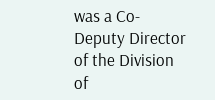was a Co-Deputy Director of the Division of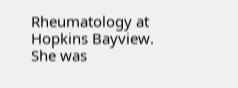Rheumatology at Hopkins Bayview. She was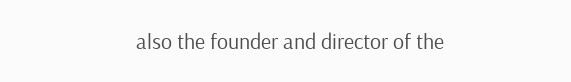also the founder and director of the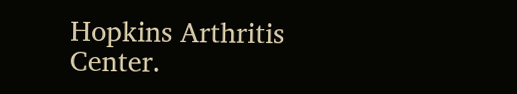Hopkins Arthritis Center.